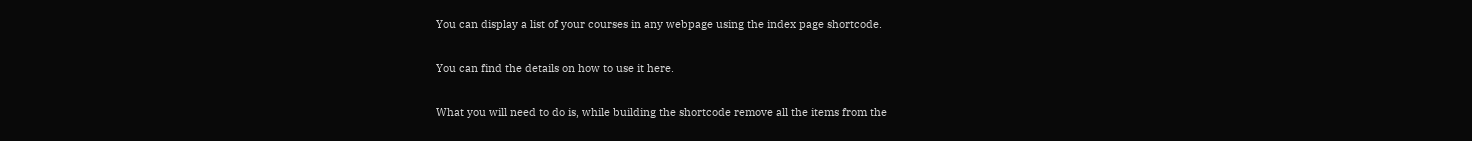You can display a list of your courses in any webpage using the index page shortcode.

You can find the details on how to use it here.

What you will need to do is, while building the shortcode remove all the items from the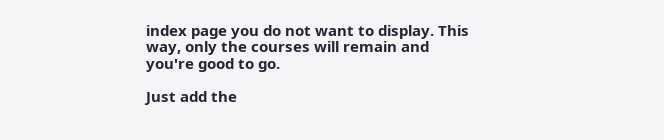index page you do not want to display. This way, only the courses will remain and you're good to go.

Just add the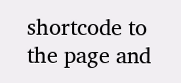shortcode to the page and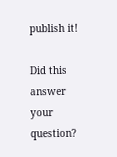publish it!

Did this answer your question?